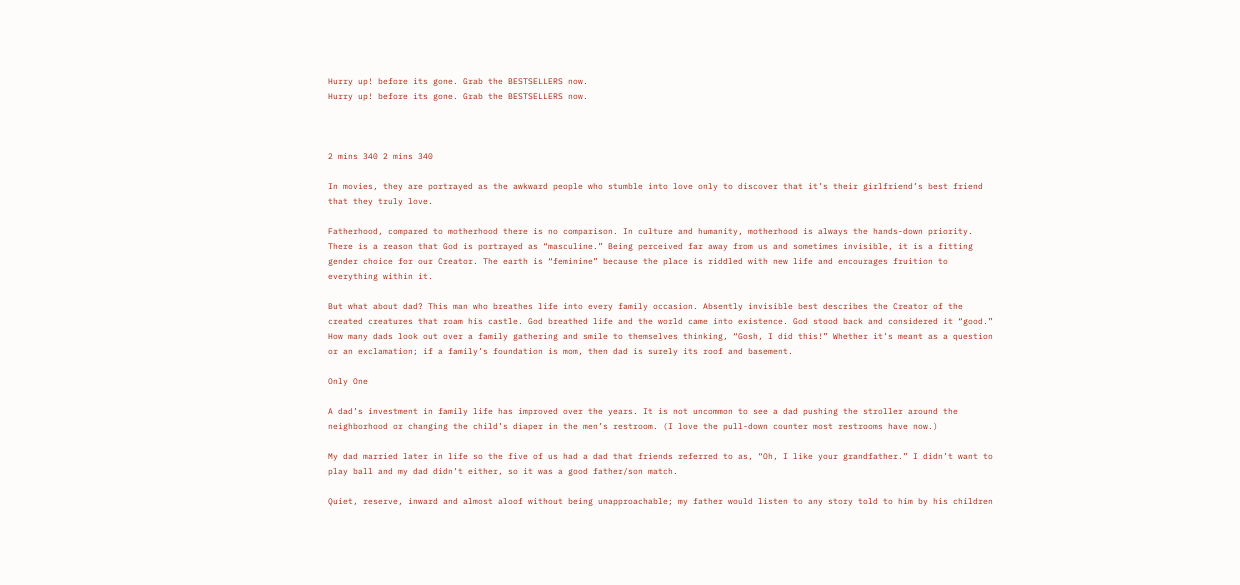Hurry up! before its gone. Grab the BESTSELLERS now.
Hurry up! before its gone. Grab the BESTSELLERS now.



2 mins 340 2 mins 340

In movies, they are portrayed as the awkward people who stumble into love only to discover that it’s their girlfriend’s best friend that they truly love.

Fatherhood, compared to motherhood there is no comparison. In culture and humanity, motherhood is always the hands-down priority. There is a reason that God is portrayed as “masculine.” Being perceived far away from us and sometimes invisible, it is a fitting gender choice for our Creator. The earth is “feminine” because the place is riddled with new life and encourages fruition to everything within it.

But what about dad? This man who breathes life into every family occasion. Absently invisible best describes the Creator of the created creatures that roam his castle. God breathed life and the world came into existence. God stood back and considered it “good.” How many dads look out over a family gathering and smile to themselves thinking, “Gosh, I did this!” Whether it’s meant as a question or an exclamation; if a family’s foundation is mom, then dad is surely its roof and basement.

Only One

A dad’s investment in family life has improved over the years. It is not uncommon to see a dad pushing the stroller around the neighborhood or changing the child’s diaper in the men’s restroom. (I love the pull-down counter most restrooms have now.)

My dad married later in life so the five of us had a dad that friends referred to as, “Oh, I like your grandfather.” I didn’t want to play ball and my dad didn’t either, so it was a good father/son match.

Quiet, reserve, inward and almost aloof without being unapproachable; my father would listen to any story told to him by his children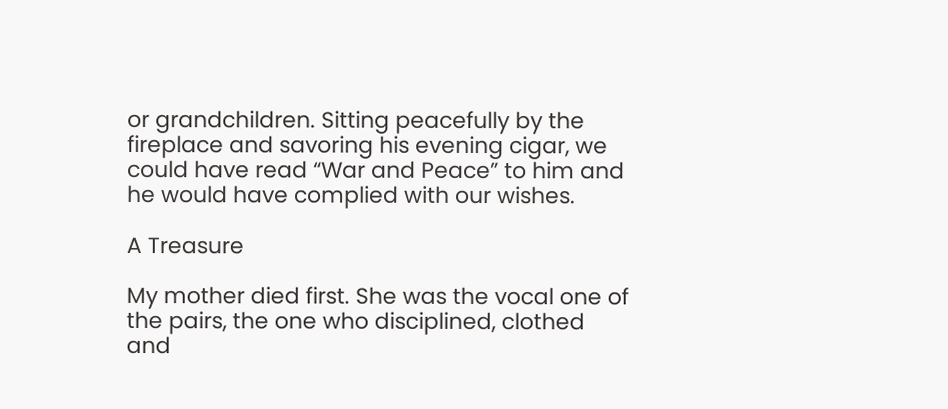or grandchildren. Sitting peacefully by the fireplace and savoring his evening cigar, we could have read “War and Peace” to him and he would have complied with our wishes.

A Treasure

My mother died first. She was the vocal one of the pairs, the one who disciplined, clothed and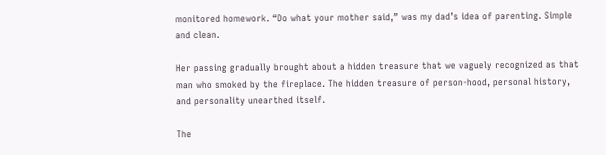monitored homework. “Do what your mother said,” was my dad’s idea of parenting. Simple and clean.

Her passing gradually brought about a hidden treasure that we vaguely recognized as that man who smoked by the fireplace. The hidden treasure of person-hood, personal history, and personality unearthed itself.

The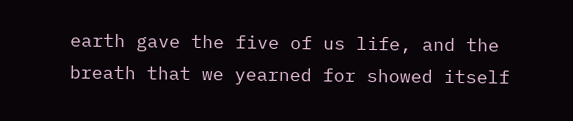earth gave the five of us life, and the breath that we yearned for showed itself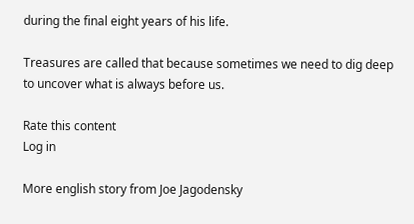during the final eight years of his life.

Treasures are called that because sometimes we need to dig deep to uncover what is always before us.

Rate this content
Log in

More english story from Joe Jagodensky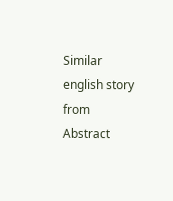Similar english story from Abstract